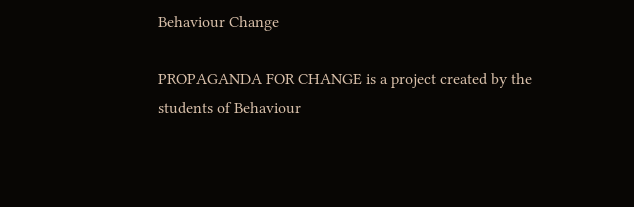Behaviour Change

PROPAGANDA FOR CHANGE is a project created by the students of Behaviour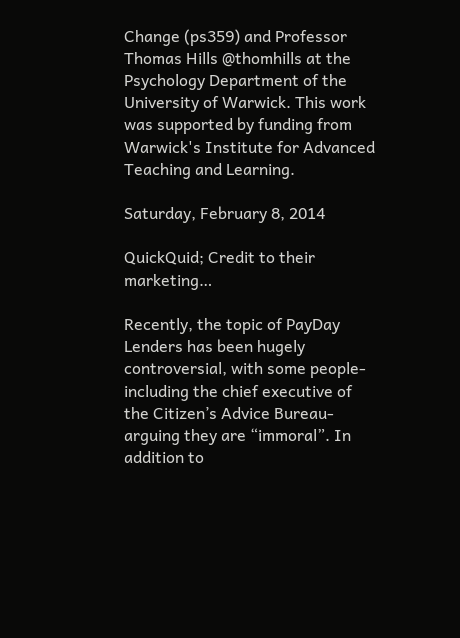Change (ps359) and Professor Thomas Hills @thomhills at the Psychology Department of the University of Warwick. This work was supported by funding from Warwick's Institute for Advanced Teaching and Learning.

Saturday, February 8, 2014

QuickQuid; Credit to their marketing…

Recently, the topic of PayDay Lenders has been hugely controversial, with some people- including the chief executive of the Citizen’s Advice Bureau- arguing they are “immoral”. In addition to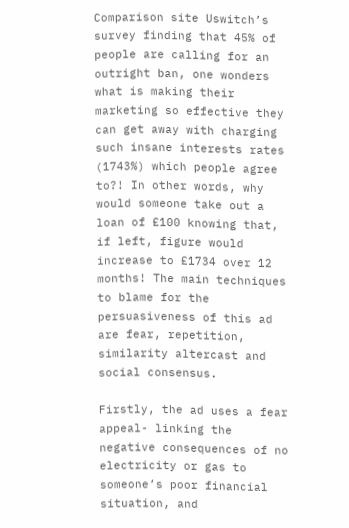Comparison site Uswitch’s survey finding that 45% of people are calling for an outright ban, one wonders what is making their marketing so effective they can get away with charging such insane interests rates (1743%) which people agree to?! In other words, why would someone take out a loan of £100 knowing that, if left, figure would increase to £1734 over 12 months! The main techniques to blame for the persuasiveness of this ad are fear, repetition, similarity altercast and social consensus.

Firstly, the ad uses a fear appeal- linking the negative consequences of no electricity or gas to someone’s poor financial situation, and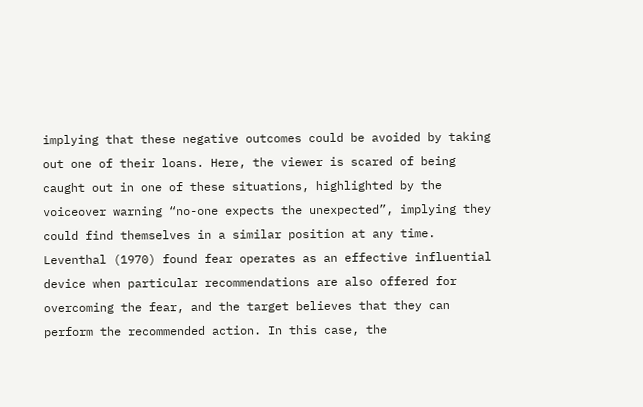implying that these negative outcomes could be avoided by taking out one of their loans. Here, the viewer is scared of being caught out in one of these situations, highlighted by the voiceover warning “no-one expects the unexpected”, implying they could find themselves in a similar position at any time. Leventhal (1970) found fear operates as an effective influential device when particular recommendations are also offered for overcoming the fear, and the target believes that they can perform the recommended action. In this case, the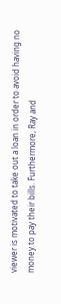viewer is motivated to take out a loan in order to avoid having no money to pay their bills. Furthermore, Ray and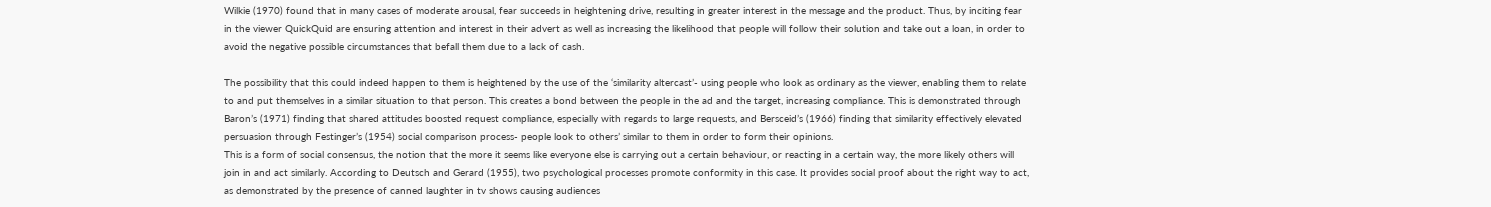Wilkie (1970) found that in many cases of moderate arousal, fear succeeds in heightening drive, resulting in greater interest in the message and the product. Thus, by inciting fear in the viewer QuickQuid are ensuring attention and interest in their advert as well as increasing the likelihood that people will follow their solution and take out a loan, in order to avoid the negative possible circumstances that befall them due to a lack of cash.

The possibility that this could indeed happen to them is heightened by the use of the ‘similarity altercast’- using people who look as ordinary as the viewer, enabling them to relate to and put themselves in a similar situation to that person. This creates a bond between the people in the ad and the target, increasing compliance. This is demonstrated through Baron’s (1971) finding that shared attitudes boosted request compliance, especially with regards to large requests, and Bersceid’s (1966) finding that similarity effectively elevated persuasion through Festinger’s (1954) social comparison process- people look to others’ similar to them in order to form their opinions.
This is a form of social consensus, the notion that the more it seems like everyone else is carrying out a certain behaviour, or reacting in a certain way, the more likely others will join in and act similarly. According to Deutsch and Gerard (1955), two psychological processes promote conformity in this case. It provides social proof about the right way to act, as demonstrated by the presence of canned laughter in tv shows causing audiences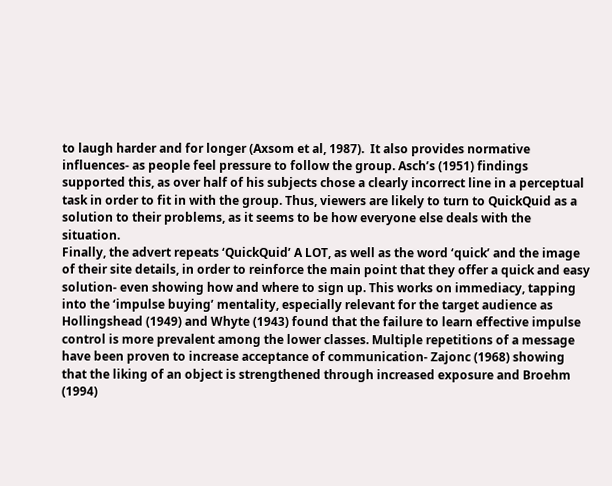to laugh harder and for longer (Axsom et al, 1987).  It also provides normative influences- as people feel pressure to follow the group. Asch’s (1951) findings supported this, as over half of his subjects chose a clearly incorrect line in a perceptual task in order to fit in with the group. Thus, viewers are likely to turn to QuickQuid as a solution to their problems, as it seems to be how everyone else deals with the situation.
Finally, the advert repeats ‘QuickQuid’ A LOT, as well as the word ‘quick’ and the image of their site details, in order to reinforce the main point that they offer a quick and easy solution- even showing how and where to sign up. This works on immediacy, tapping into the ‘impulse buying’ mentality, especially relevant for the target audience as Hollingshead (1949) and Whyte (1943) found that the failure to learn effective impulse control is more prevalent among the lower classes. Multiple repetitions of a message have been proven to increase acceptance of communication- Zajonc (1968) showing that the liking of an object is strengthened through increased exposure and Broehm (1994)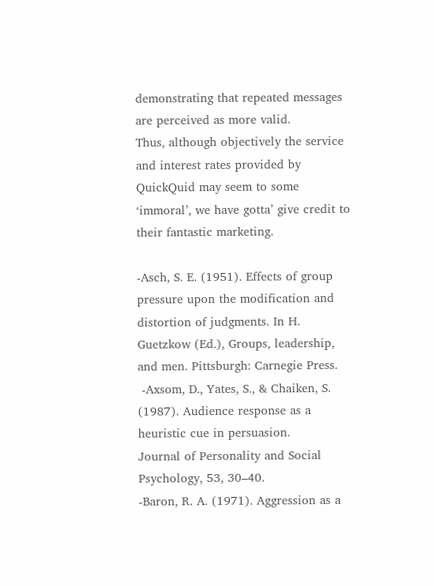demonstrating that repeated messages are perceived as more valid.
Thus, although objectively the service and interest rates provided by QuickQuid may seem to some ‘immoral’, we have gotta’ give credit to their fantastic marketing.

-Asch, S. E. (1951). Effects of group pressure upon the modification and distortion of judgments. In H.
Guetzkow (Ed.), Groups, leadership, and men. Pittsburgh: Carnegie Press.
 -Axsom, D., Yates, S., & Chaiken, S. (1987). Audience response as a heuristic cue in persuasion.
Journal of Personality and Social Psychology, 53, 30–40.
-Baron, R. A. (1971). Aggression as a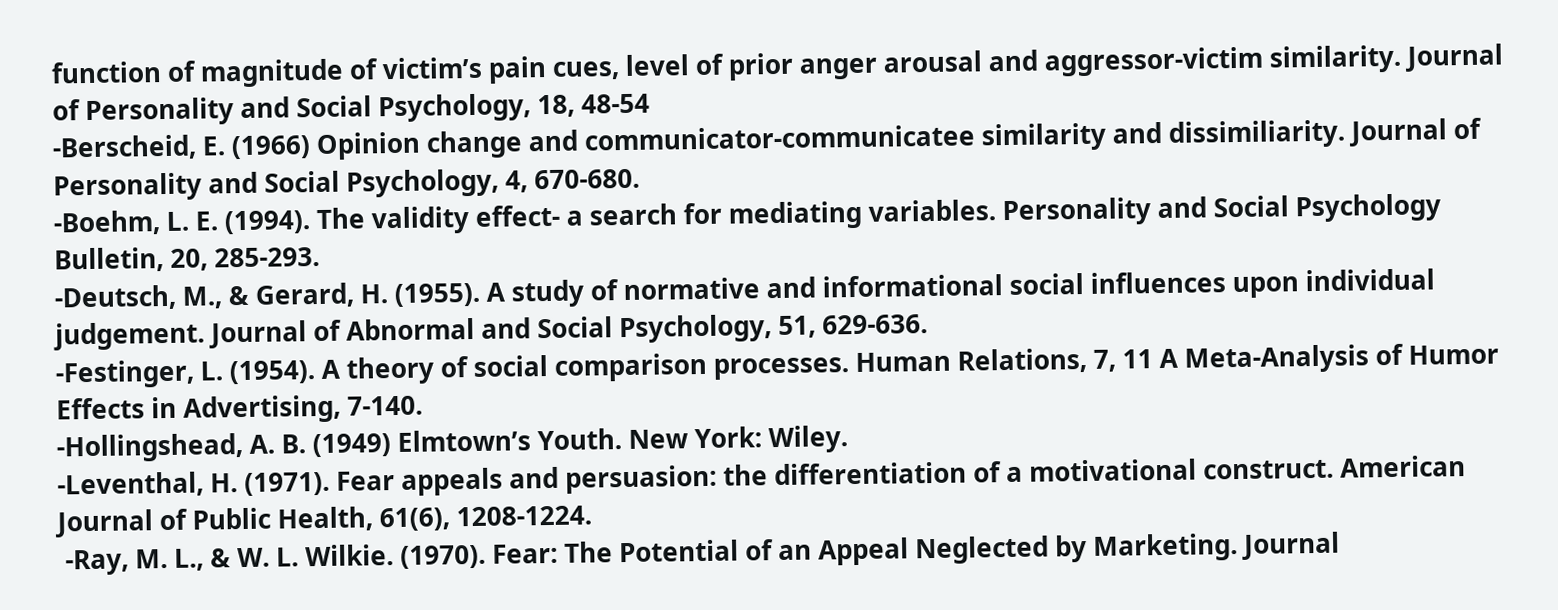function of magnitude of victim’s pain cues, level of prior anger arousal and aggressor-victim similarity. Journal of Personality and Social Psychology, 18, 48-54
-Berscheid, E. (1966) Opinion change and communicator-communicatee similarity and dissimiliarity. Journal of Personality and Social Psychology, 4, 670-680.
-Boehm, L. E. (1994). The validity effect- a search for mediating variables. Personality and Social Psychology Bulletin, 20, 285-293.
-Deutsch, M., & Gerard, H. (1955). A study of normative and informational social influences upon individual judgement. Journal of Abnormal and Social Psychology, 51, 629-636.
-Festinger, L. (1954). A theory of social comparison processes. Human Relations, 7, 11 A Meta-Analysis of Humor Effects in Advertising, 7-140.
-Hollingshead, A. B. (1949) Elmtown’s Youth. New York: Wiley.
-Leventhal, H. (1971). Fear appeals and persuasion: the differentiation of a motivational construct. American Journal of Public Health, 61(6), 1208-1224.
 -Ray, M. L., & W. L. Wilkie. (1970). Fear: The Potential of an Appeal Neglected by Marketing. Journal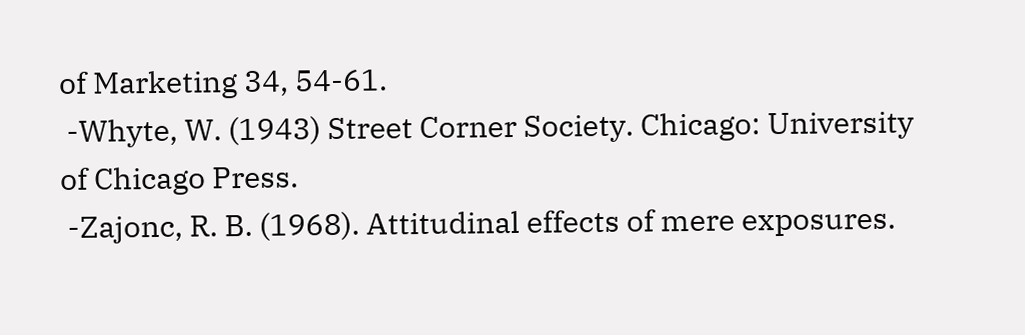of Marketing 34, 54-61.
 -Whyte, W. (1943) Street Corner Society. Chicago: University of Chicago Press.
 -Zajonc, R. B. (1968). Attitudinal effects of mere exposures.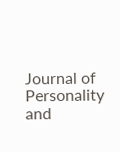Journal of Personality and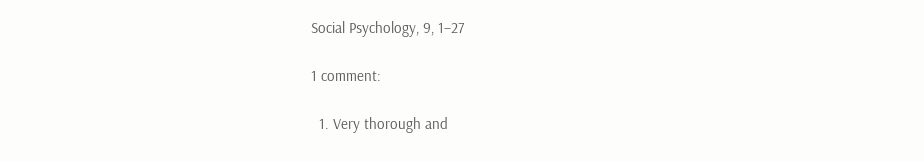Social Psychology, 9, 1–27

1 comment:

  1. Very thorough and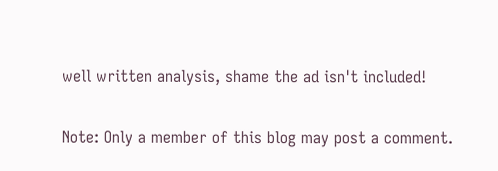well written analysis, shame the ad isn't included!


Note: Only a member of this blog may post a comment.